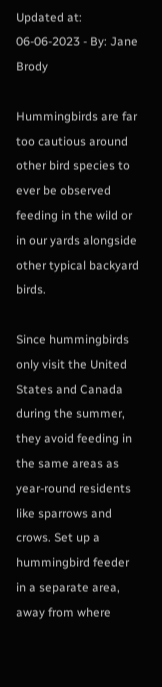Updated at: 06-06-2023 - By: Jane Brody

Hummingbirds are far too cautious around other bird species to ever be observed feeding in the wild or in our yards alongside other typical backyard birds.

Since hummingbirds only visit the United States and Canada during the summer, they avoid feeding in the same areas as year-round residents like sparrows and crows. Set up a hummingbird feeder in a separate area, away from where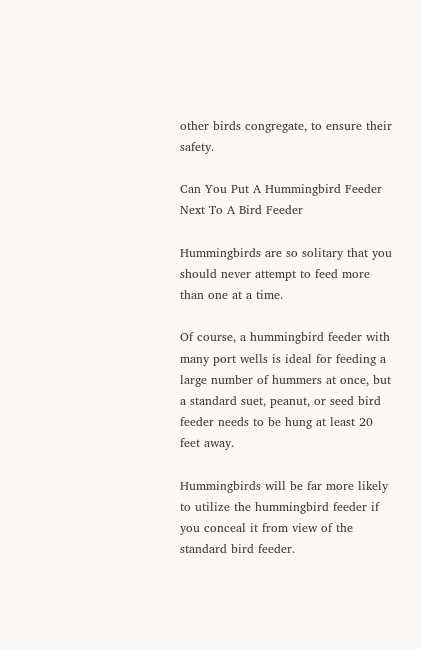other birds congregate, to ensure their safety.

Can You Put A Hummingbird Feeder Next To A Bird Feeder

Hummingbirds are so solitary that you should never attempt to feed more than one at a time.

Of course, a hummingbird feeder with many port wells is ideal for feeding a large number of hummers at once, but a standard suet, peanut, or seed bird feeder needs to be hung at least 20 feet away.

Hummingbirds will be far more likely to utilize the hummingbird feeder if you conceal it from view of the standard bird feeder.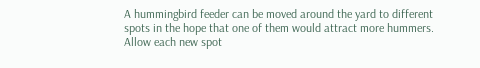A hummingbird feeder can be moved around the yard to different spots in the hope that one of them would attract more hummers. Allow each new spot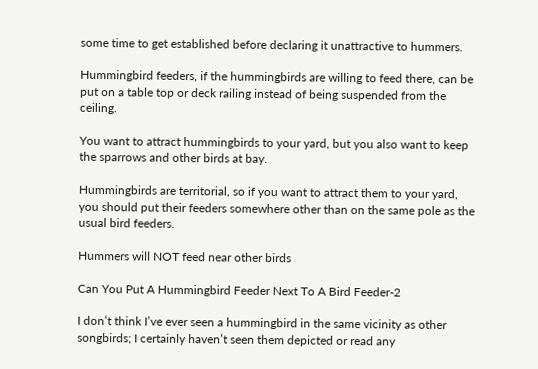some time to get established before declaring it unattractive to hummers.

Hummingbird feeders, if the hummingbirds are willing to feed there, can be put on a table top or deck railing instead of being suspended from the ceiling.

You want to attract hummingbirds to your yard, but you also want to keep the sparrows and other birds at bay.

Hummingbirds are territorial, so if you want to attract them to your yard, you should put their feeders somewhere other than on the same pole as the usual bird feeders.

Hummers will NOT feed near other birds

Can You Put A Hummingbird Feeder Next To A Bird Feeder-2

I don’t think I’ve ever seen a hummingbird in the same vicinity as other songbirds; I certainly haven’t seen them depicted or read any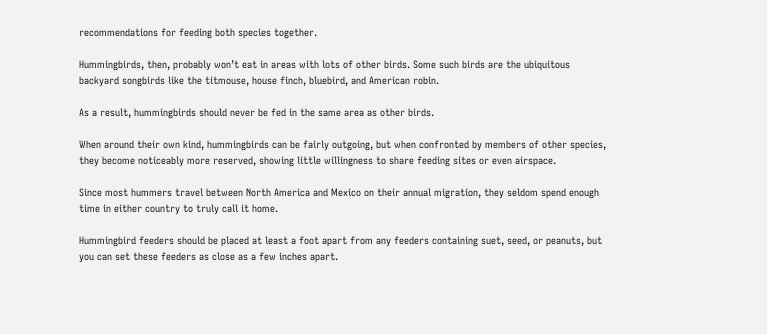recommendations for feeding both species together.

Hummingbirds, then, probably won’t eat in areas with lots of other birds. Some such birds are the ubiquitous backyard songbirds like the titmouse, house finch, bluebird, and American robin.

As a result, hummingbirds should never be fed in the same area as other birds.

When around their own kind, hummingbirds can be fairly outgoing, but when confronted by members of other species, they become noticeably more reserved, showing little willingness to share feeding sites or even airspace.

Since most hummers travel between North America and Mexico on their annual migration, they seldom spend enough time in either country to truly call it home.

Hummingbird feeders should be placed at least a foot apart from any feeders containing suet, seed, or peanuts, but you can set these feeders as close as a few inches apart.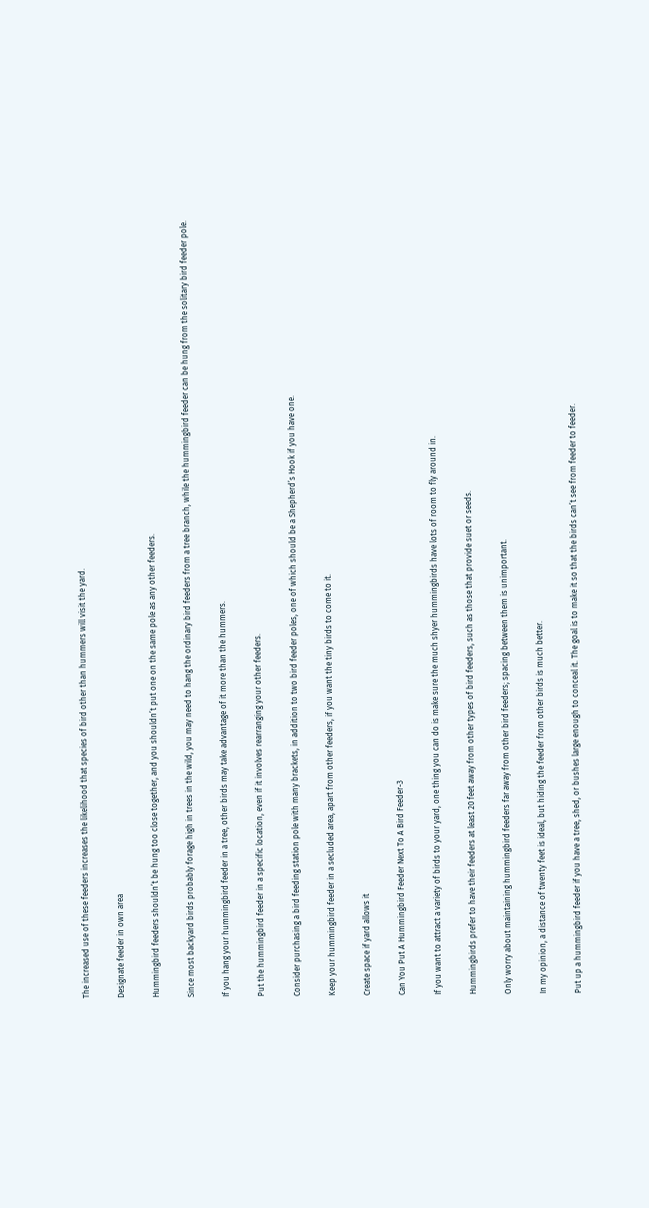The increased use of these feeders increases the likelihood that species of bird other than hummers will visit the yard.

Designate feeder in own area

Hummingbird feeders shouldn’t be hung too close together, and you shouldn’t put one on the same pole as any other feeders.

Since most backyard birds probably forage high in trees in the wild, you may need to hang the ordinary bird feeders from a tree branch, while the hummingbird feeder can be hung from the solitary bird feeder pole.

If you hang your hummingbird feeder in a tree, other birds may take advantage of it more than the hummers.

Put the hummingbird feeder in a specific location, even if it involves rearranging your other feeders.

Consider purchasing a bird feeding station pole with many brackets, in addition to two bird feeder poles, one of which should be a Shepherd’s Hook if you have one.

Keep your hummingbird feeder in a secluded area, apart from other feeders, if you want the tiny birds to come to it.

Create space if yard allows it

Can You Put A Hummingbird Feeder Next To A Bird Feeder-3

If you want to attract a variety of birds to your yard, one thing you can do is make sure the much shyer hummingbirds have lots of room to fly around in.

Hummingbirds prefer to have their feeders at least 20 feet away from other types of bird feeders, such as those that provide suet or seeds.

Only worry about maintaining hummingbird feeders far away from other bird feeders; spacing between them is unimportant.

In my opinion, a distance of twenty feet is ideal, but hiding the feeder from other birds is much better.

Put up a hummingbird feeder if you have a tree, shed, or bushes large enough to conceal it. The goal is to make it so that the birds can’t see from feeder to feeder.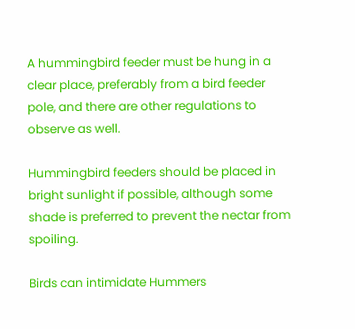A hummingbird feeder must be hung in a clear place, preferably from a bird feeder pole, and there are other regulations to observe as well.

Hummingbird feeders should be placed in bright sunlight if possible, although some shade is preferred to prevent the nectar from spoiling.

Birds can intimidate Hummers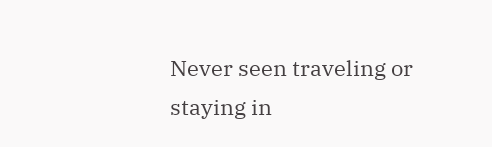Never seen traveling or staying in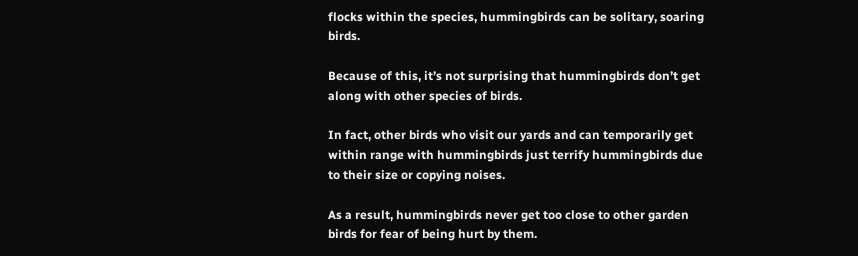flocks within the species, hummingbirds can be solitary, soaring birds.

Because of this, it’s not surprising that hummingbirds don’t get along with other species of birds.

In fact, other birds who visit our yards and can temporarily get within range with hummingbirds just terrify hummingbirds due to their size or copying noises.

As a result, hummingbirds never get too close to other garden birds for fear of being hurt by them.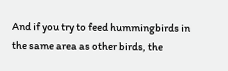And if you try to feed hummingbirds in the same area as other birds, the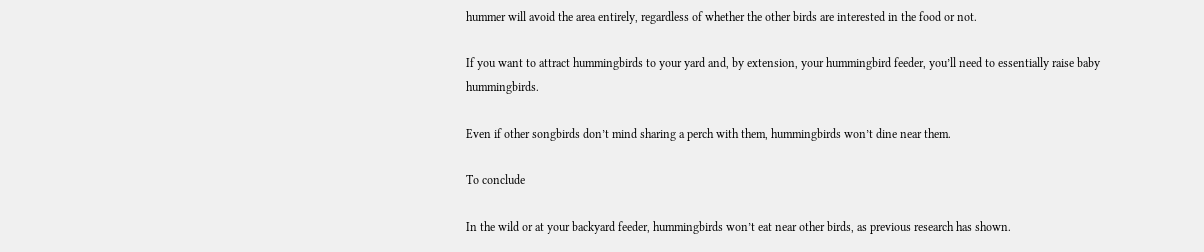hummer will avoid the area entirely, regardless of whether the other birds are interested in the food or not.

If you want to attract hummingbirds to your yard and, by extension, your hummingbird feeder, you’ll need to essentially raise baby hummingbirds.

Even if other songbirds don’t mind sharing a perch with them, hummingbirds won’t dine near them.

To conclude

In the wild or at your backyard feeder, hummingbirds won’t eat near other birds, as previous research has shown.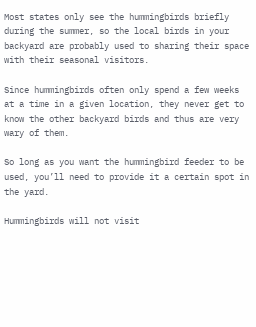Most states only see the hummingbirds briefly during the summer, so the local birds in your backyard are probably used to sharing their space with their seasonal visitors.

Since hummingbirds often only spend a few weeks at a time in a given location, they never get to know the other backyard birds and thus are very wary of them.

So long as you want the hummingbird feeder to be used, you’ll need to provide it a certain spot in the yard.

Hummingbirds will not visit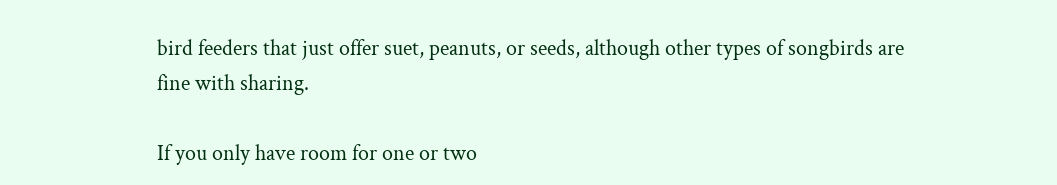bird feeders that just offer suet, peanuts, or seeds, although other types of songbirds are fine with sharing.

If you only have room for one or two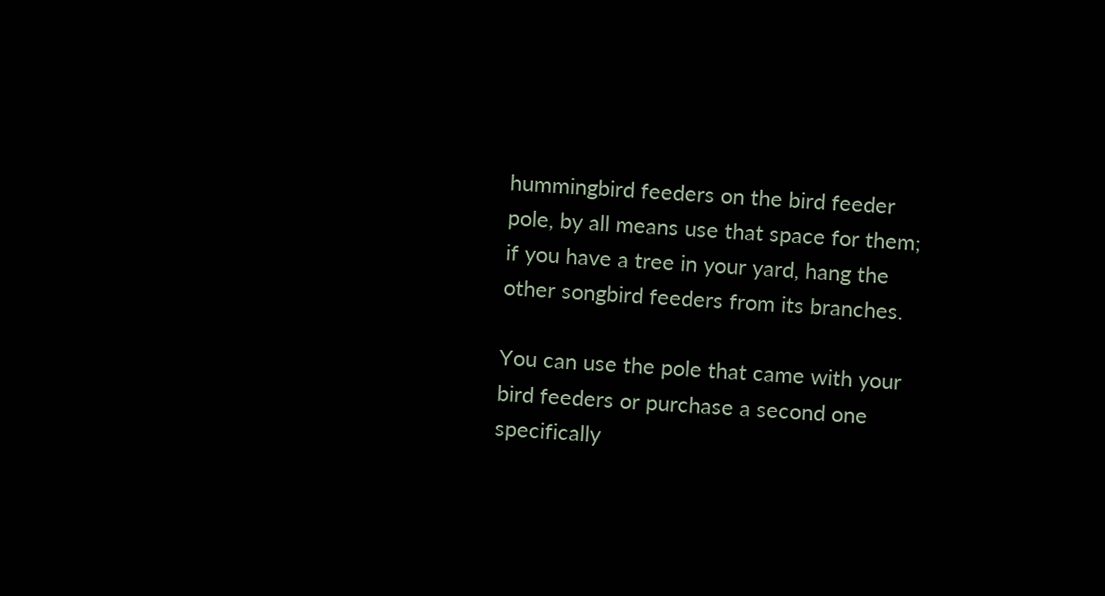hummingbird feeders on the bird feeder pole, by all means use that space for them; if you have a tree in your yard, hang the other songbird feeders from its branches.

You can use the pole that came with your bird feeders or purchase a second one specifically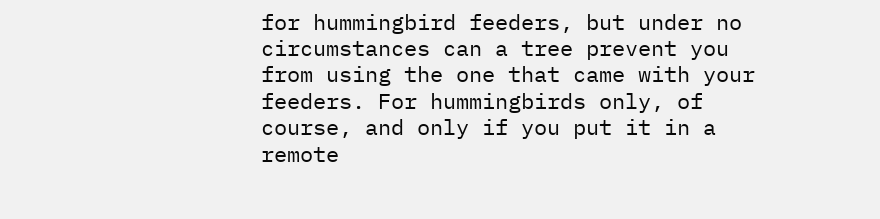for hummingbird feeders, but under no circumstances can a tree prevent you from using the one that came with your feeders. For hummingbirds only, of course, and only if you put it in a remote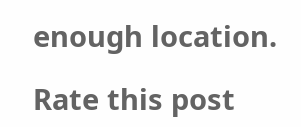enough location.

Rate this post